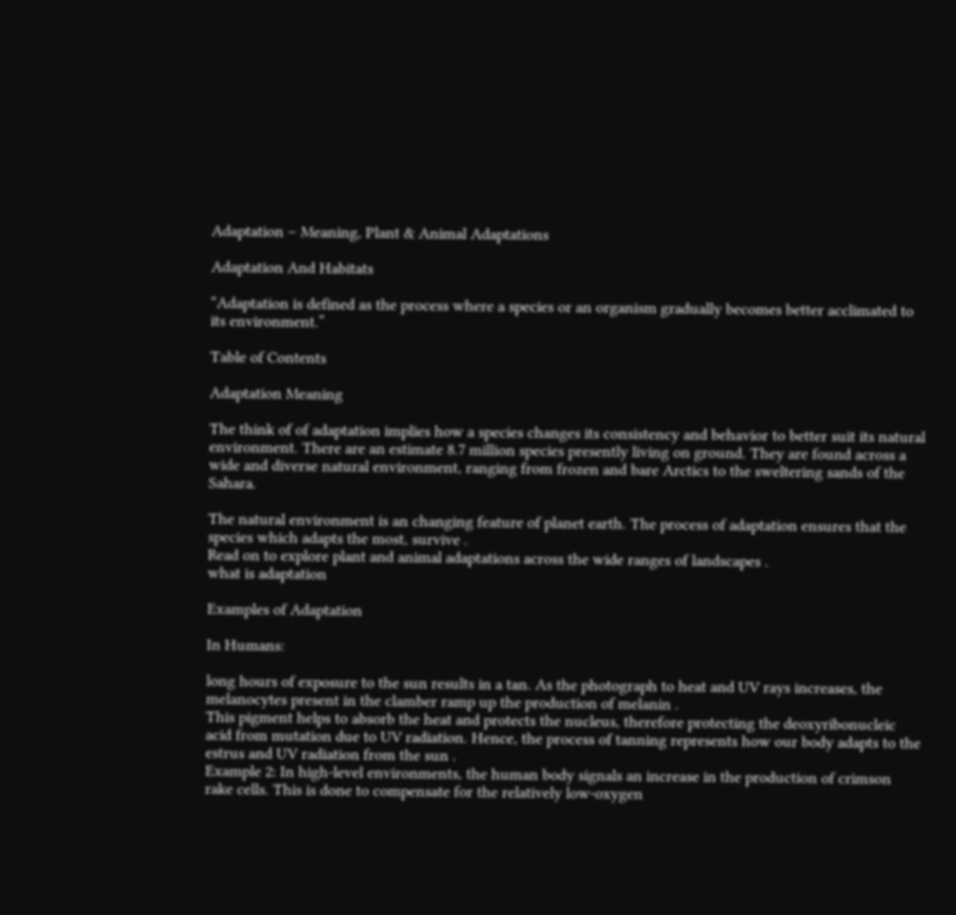Adaptation – Meaning, Plant & Animal Adaptations

Adaptation And Habitats

“Adaptation is defined as the process where a species or an organism gradually becomes better acclimated to its environment.”

Table of Contents

Adaptation Meaning

The think of of adaptation implies how a species changes its consistency and behavior to better suit its natural environment. There are an estimate 8.7 million species presently living on ground. They are found across a wide and diverse natural environment, ranging from frozen and bare Arctics to the sweltering sands of the Sahara.

The natural environment is an changing feature of planet earth. The process of adaptation ensures that the species which adapts the most, survive .
Read on to explore plant and animal adaptations across the wide ranges of landscapes .
what is adaptation

Examples of Adaptation

In Humans:

long hours of exposure to the sun results in a tan. As the photograph to heat and UV rays increases, the melanocytes present in the clamber ramp up the production of melanin .
This pigment helps to absorb the heat and protects the nucleus, therefore protecting the deoxyribonucleic acid from mutation due to UV radiation. Hence, the process of tanning represents how our body adapts to the estrus and UV radiation from the sun .
Example 2: In high-level environments, the human body signals an increase in the production of crimson rake cells. This is done to compensate for the relatively low-oxygen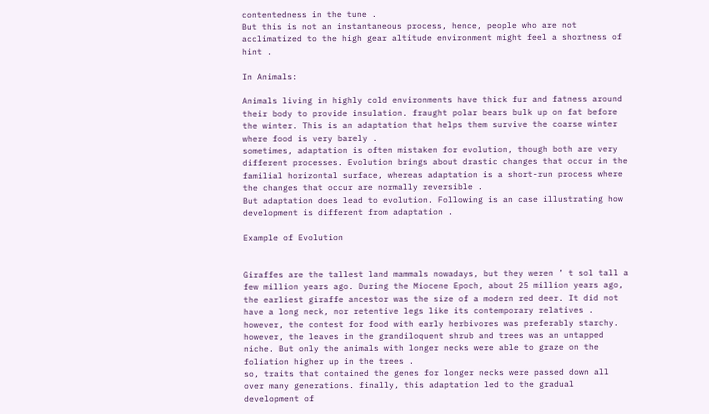contentedness in the tune .
But this is not an instantaneous process, hence, people who are not acclimatized to the high gear altitude environment might feel a shortness of hint .

In Animals:

Animals living in highly cold environments have thick fur and fatness around their body to provide insulation. fraught polar bears bulk up on fat before the winter. This is an adaptation that helps them survive the coarse winter where food is very barely .
sometimes, adaptation is often mistaken for evolution, though both are very different processes. Evolution brings about drastic changes that occur in the familial horizontal surface, whereas adaptation is a short-run process where the changes that occur are normally reversible .
But adaptation does lead to evolution. Following is an case illustrating how development is different from adaptation .

Example of Evolution


Giraffes are the tallest land mammals nowadays, but they weren ’ t sol tall a few million years ago. During the Miocene Epoch, about 25 million years ago, the earliest giraffe ancestor was the size of a modern red deer. It did not have a long neck, nor retentive legs like its contemporary relatives .
however, the contest for food with early herbivores was preferably starchy. however, the leaves in the grandiloquent shrub and trees was an untapped niche. But only the animals with longer necks were able to graze on the foliation higher up in the trees .
so, traits that contained the genes for longer necks were passed down all over many generations. finally, this adaptation led to the gradual development of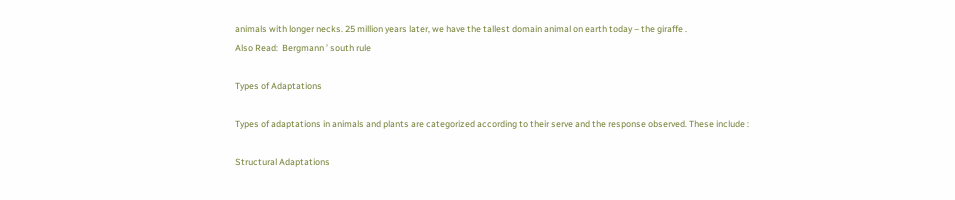animals with longer necks. 25 million years later, we have the tallest domain animal on earth today – the giraffe .
Also Read:  Bergmann ’ south rule

Types of Adaptations

Types of adaptations in animals and plants are categorized according to their serve and the response observed. These include :

Structural Adaptations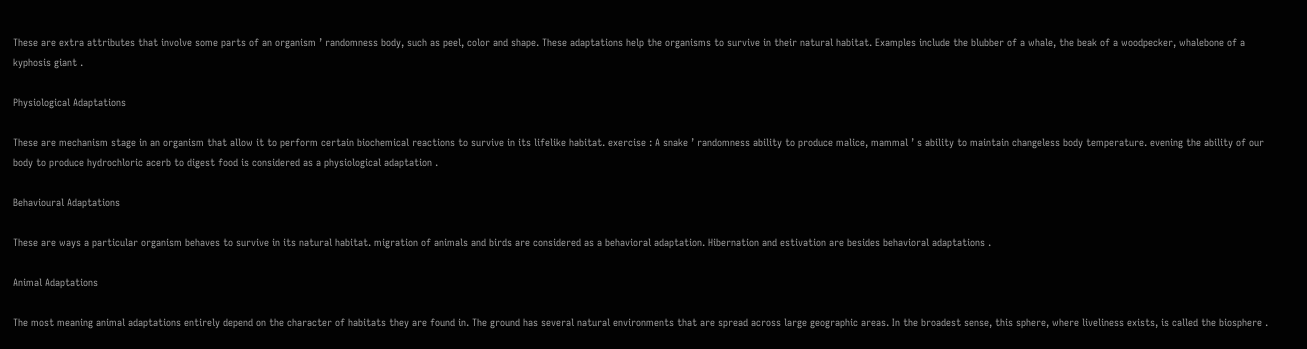These are extra attributes that involve some parts of an organism ’ randomness body, such as peel, color and shape. These adaptations help the organisms to survive in their natural habitat. Examples include the blubber of a whale, the beak of a woodpecker, whalebone of a kyphosis giant .

Physiological Adaptations

These are mechanism stage in an organism that allow it to perform certain biochemical reactions to survive in its lifelike habitat. exercise : A snake ’ randomness ability to produce malice, mammal ’ s ability to maintain changeless body temperature. evening the ability of our body to produce hydrochloric acerb to digest food is considered as a physiological adaptation .

Behavioural Adaptations

These are ways a particular organism behaves to survive in its natural habitat. migration of animals and birds are considered as a behavioral adaptation. Hibernation and estivation are besides behavioral adaptations .

Animal Adaptations

The most meaning animal adaptations entirely depend on the character of habitats they are found in. The ground has several natural environments that are spread across large geographic areas. In the broadest sense, this sphere, where liveliness exists, is called the biosphere .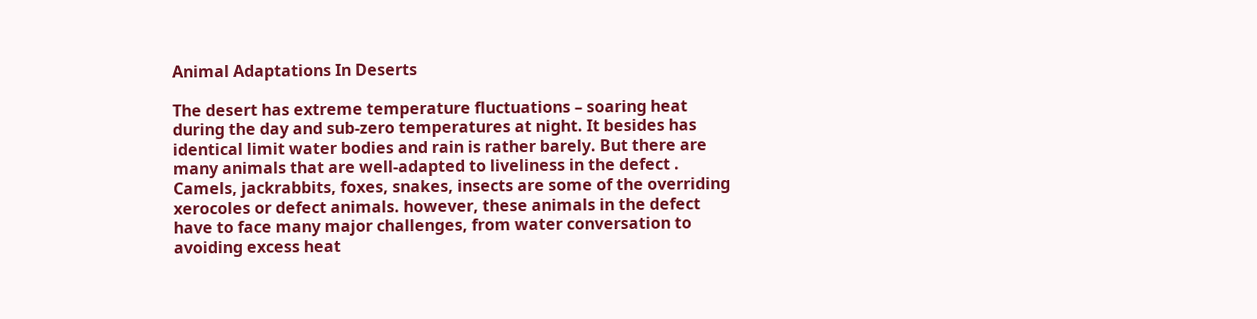Animal Adaptations In Deserts

The desert has extreme temperature fluctuations – soaring heat during the day and sub-zero temperatures at night. It besides has identical limit water bodies and rain is rather barely. But there are many animals that are well-adapted to liveliness in the defect .
Camels, jackrabbits, foxes, snakes, insects are some of the overriding xerocoles or defect animals. however, these animals in the defect have to face many major challenges, from water conversation to avoiding excess heat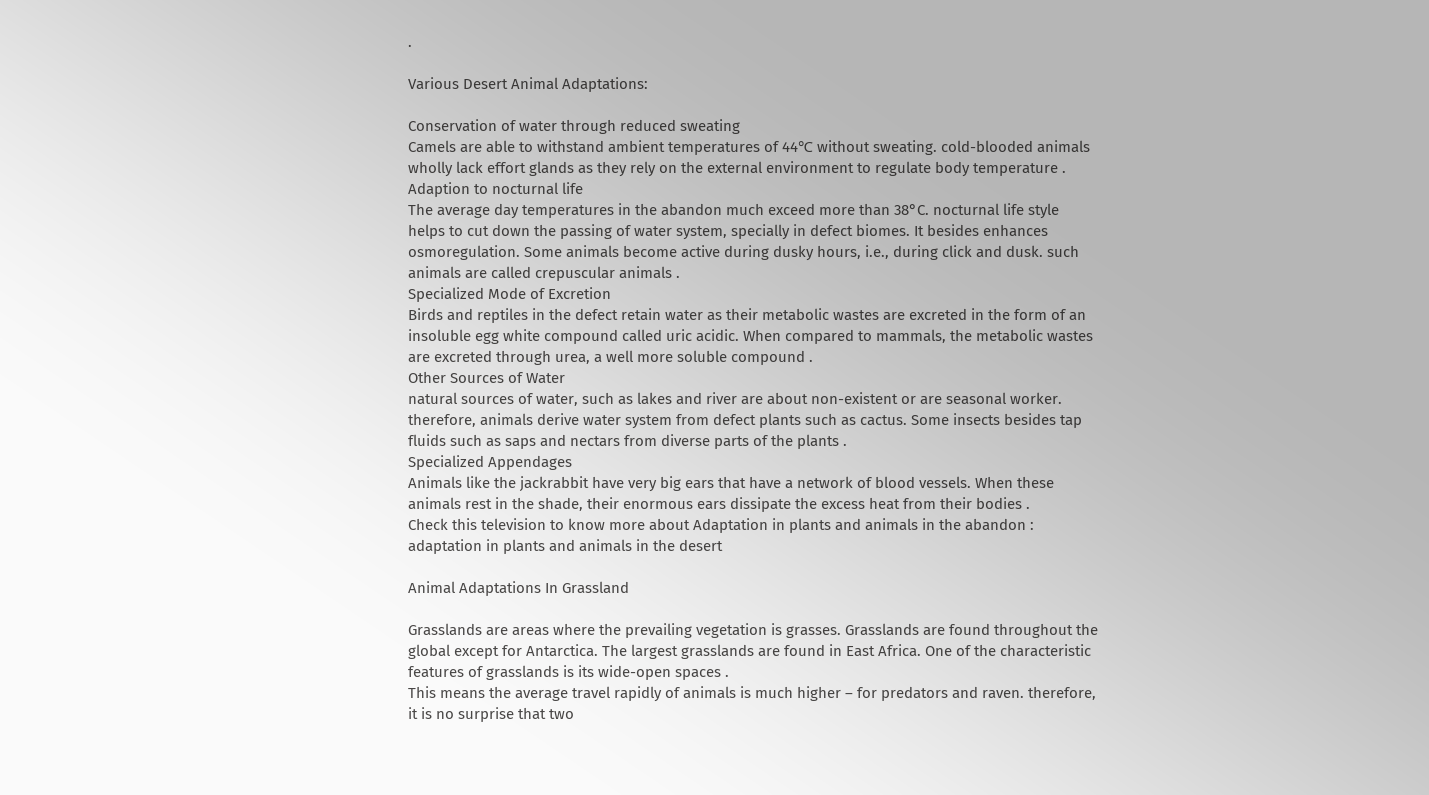.

Various Desert Animal Adaptations:

Conservation of water through reduced sweating
Camels are able to withstand ambient temperatures of 44℃ without sweating. cold-blooded animals wholly lack effort glands as they rely on the external environment to regulate body temperature .
Adaption to nocturnal life
The average day temperatures in the abandon much exceed more than 38°C. nocturnal life style helps to cut down the passing of water system, specially in defect biomes. It besides enhances osmoregulation. Some animals become active during dusky hours, i.e., during click and dusk. such animals are called crepuscular animals .
Specialized Mode of Excretion
Birds and reptiles in the defect retain water as their metabolic wastes are excreted in the form of an insoluble egg white compound called uric acidic. When compared to mammals, the metabolic wastes are excreted through urea, a well more soluble compound .
Other Sources of Water
natural sources of water, such as lakes and river are about non-existent or are seasonal worker. therefore, animals derive water system from defect plants such as cactus. Some insects besides tap fluids such as saps and nectars from diverse parts of the plants .
Specialized Appendages
Animals like the jackrabbit have very big ears that have a network of blood vessels. When these animals rest in the shade, their enormous ears dissipate the excess heat from their bodies .
Check this television to know more about Adaptation in plants and animals in the abandon :
adaptation in plants and animals in the desert

Animal Adaptations In Grassland

Grasslands are areas where the prevailing vegetation is grasses. Grasslands are found throughout the global except for Antarctica. The largest grasslands are found in East Africa. One of the characteristic features of grasslands is its wide-open spaces .
This means the average travel rapidly of animals is much higher – for predators and raven. therefore, it is no surprise that two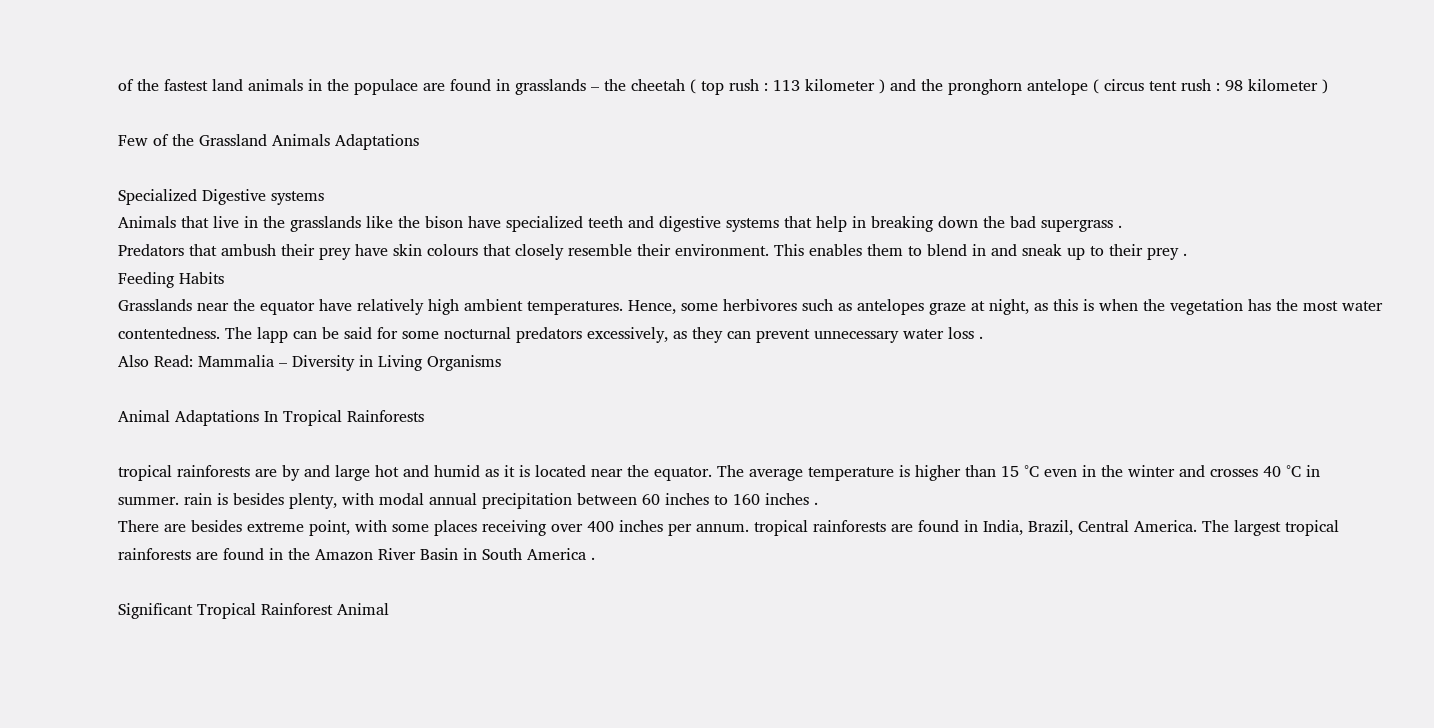of the fastest land animals in the populace are found in grasslands – the cheetah ( top rush : 113 kilometer ) and the pronghorn antelope ( circus tent rush : 98 kilometer )

Few of the Grassland Animals Adaptations

Specialized Digestive systems
Animals that live in the grasslands like the bison have specialized teeth and digestive systems that help in breaking down the bad supergrass .
Predators that ambush their prey have skin colours that closely resemble their environment. This enables them to blend in and sneak up to their prey .
Feeding Habits
Grasslands near the equator have relatively high ambient temperatures. Hence, some herbivores such as antelopes graze at night, as this is when the vegetation has the most water contentedness. The lapp can be said for some nocturnal predators excessively, as they can prevent unnecessary water loss .
Also Read: Mammalia – Diversity in Living Organisms

Animal Adaptations In Tropical Rainforests

tropical rainforests are by and large hot and humid as it is located near the equator. The average temperature is higher than 15 °C even in the winter and crosses 40 °C in summer. rain is besides plenty, with modal annual precipitation between 60 inches to 160 inches .
There are besides extreme point, with some places receiving over 400 inches per annum. tropical rainforests are found in India, Brazil, Central America. The largest tropical rainforests are found in the Amazon River Basin in South America .

Significant Tropical Rainforest Animal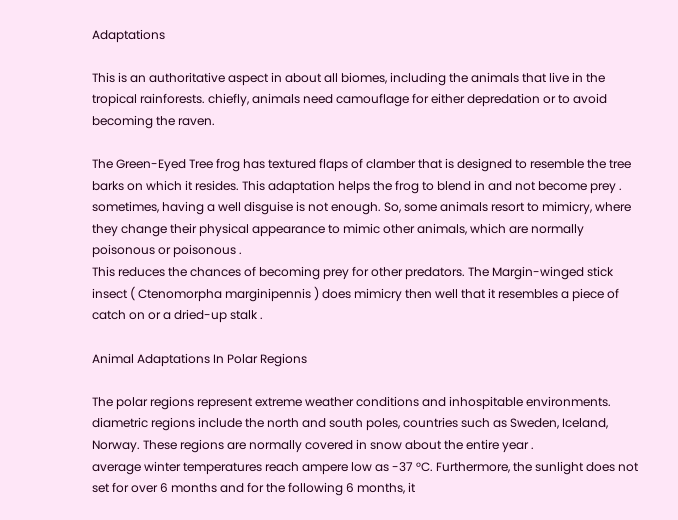Adaptations

This is an authoritative aspect in about all biomes, including the animals that live in the tropical rainforests. chiefly, animals need camouflage for either depredation or to avoid becoming the raven.

The Green-Eyed Tree frog has textured flaps of clamber that is designed to resemble the tree barks on which it resides. This adaptation helps the frog to blend in and not become prey .
sometimes, having a well disguise is not enough. So, some animals resort to mimicry, where they change their physical appearance to mimic other animals, which are normally poisonous or poisonous .
This reduces the chances of becoming prey for other predators. The Margin-winged stick insect ( Ctenomorpha marginipennis ) does mimicry then well that it resembles a piece of catch on or a dried-up stalk .

Animal Adaptations In Polar Regions

The polar regions represent extreme weather conditions and inhospitable environments. diametric regions include the north and south poles, countries such as Sweden, Iceland, Norway. These regions are normally covered in snow about the entire year .
average winter temperatures reach ampere low as -37 °C. Furthermore, the sunlight does not set for over 6 months and for the following 6 months, it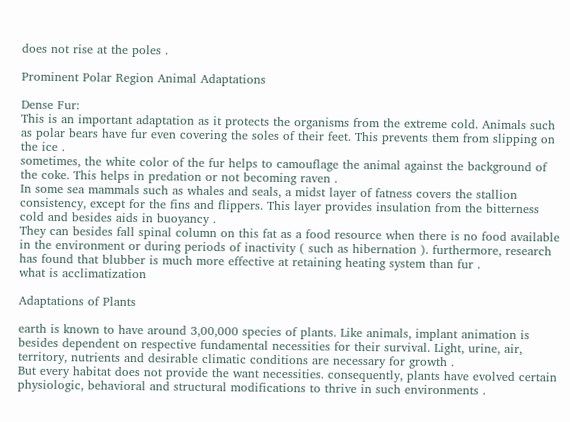does not rise at the poles .

Prominent Polar Region Animal Adaptations

Dense Fur:
This is an important adaptation as it protects the organisms from the extreme cold. Animals such as polar bears have fur even covering the soles of their feet. This prevents them from slipping on the ice .
sometimes, the white color of the fur helps to camouflage the animal against the background of the coke. This helps in predation or not becoming raven .
In some sea mammals such as whales and seals, a midst layer of fatness covers the stallion consistency, except for the fins and flippers. This layer provides insulation from the bitterness cold and besides aids in buoyancy .
They can besides fall spinal column on this fat as a food resource when there is no food available in the environment or during periods of inactivity ( such as hibernation ). furthermore, research has found that blubber is much more effective at retaining heating system than fur .
what is acclimatization

Adaptations of Plants

earth is known to have around 3,00,000 species of plants. Like animals, implant animation is besides dependent on respective fundamental necessities for their survival. Light, urine, air, territory, nutrients and desirable climatic conditions are necessary for growth .
But every habitat does not provide the want necessities. consequently, plants have evolved certain physiologic, behavioral and structural modifications to thrive in such environments .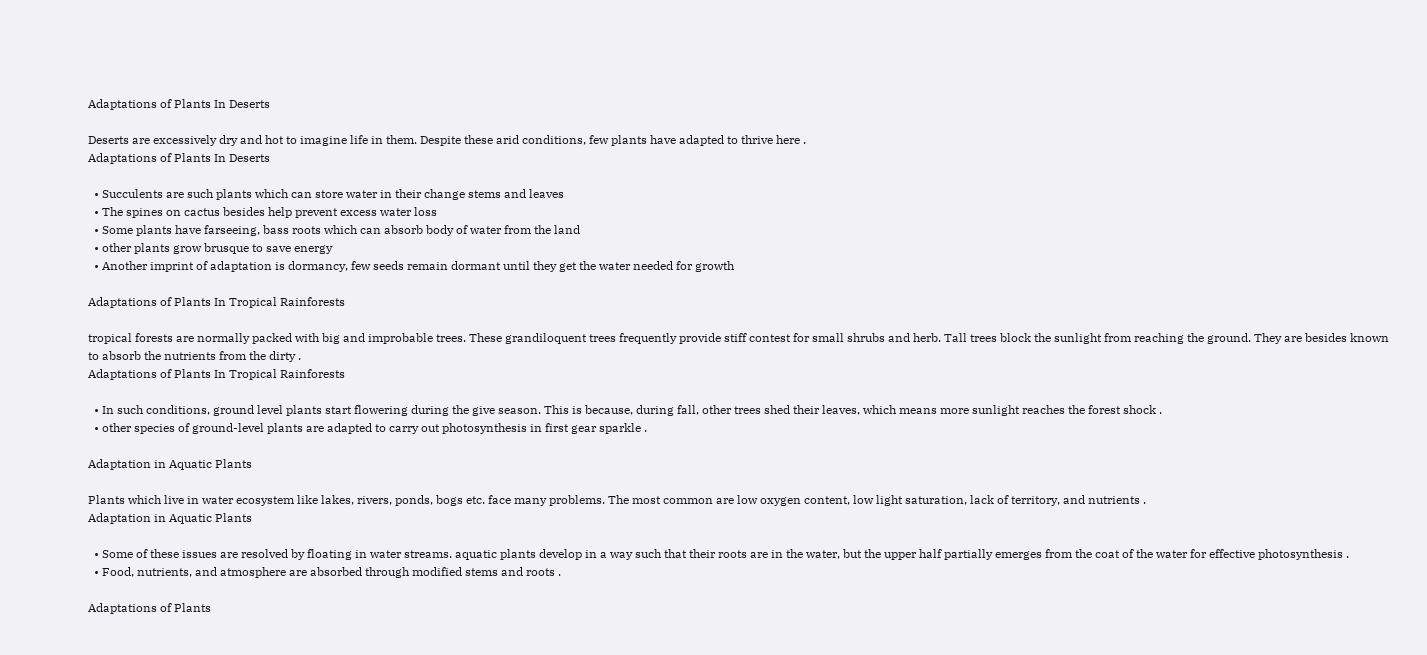Adaptations of Plants In Deserts

Deserts are excessively dry and hot to imagine life in them. Despite these arid conditions, few plants have adapted to thrive here .
Adaptations of Plants In Deserts

  • Succulents are such plants which can store water in their change stems and leaves
  • The spines on cactus besides help prevent excess water loss
  • Some plants have farseeing, bass roots which can absorb body of water from the land
  • other plants grow brusque to save energy
  • Another imprint of adaptation is dormancy, few seeds remain dormant until they get the water needed for growth

Adaptations of Plants In Tropical Rainforests

tropical forests are normally packed with big and improbable trees. These grandiloquent trees frequently provide stiff contest for small shrubs and herb. Tall trees block the sunlight from reaching the ground. They are besides known to absorb the nutrients from the dirty .
Adaptations of Plants In Tropical Rainforests

  • In such conditions, ground level plants start flowering during the give season. This is because, during fall, other trees shed their leaves, which means more sunlight reaches the forest shock .
  • other species of ground-level plants are adapted to carry out photosynthesis in first gear sparkle .

Adaptation in Aquatic Plants

Plants which live in water ecosystem like lakes, rivers, ponds, bogs etc. face many problems. The most common are low oxygen content, low light saturation, lack of territory, and nutrients .
Adaptation in Aquatic Plants

  • Some of these issues are resolved by floating in water streams. aquatic plants develop in a way such that their roots are in the water, but the upper half partially emerges from the coat of the water for effective photosynthesis .
  • Food, nutrients, and atmosphere are absorbed through modified stems and roots .

Adaptations of Plants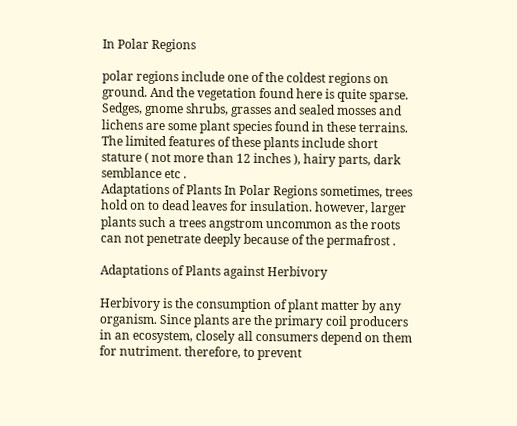In Polar Regions

polar regions include one of the coldest regions on ground. And the vegetation found here is quite sparse. Sedges, gnome shrubs, grasses and sealed mosses and lichens are some plant species found in these terrains. The limited features of these plants include short stature ( not more than 12 inches ), hairy parts, dark semblance etc .
Adaptations of Plants In Polar Regions sometimes, trees hold on to dead leaves for insulation. however, larger plants such a trees angstrom uncommon as the roots can not penetrate deeply because of the permafrost .

Adaptations of Plants against Herbivory

Herbivory is the consumption of plant matter by any organism. Since plants are the primary coil producers in an ecosystem, closely all consumers depend on them for nutriment. therefore, to prevent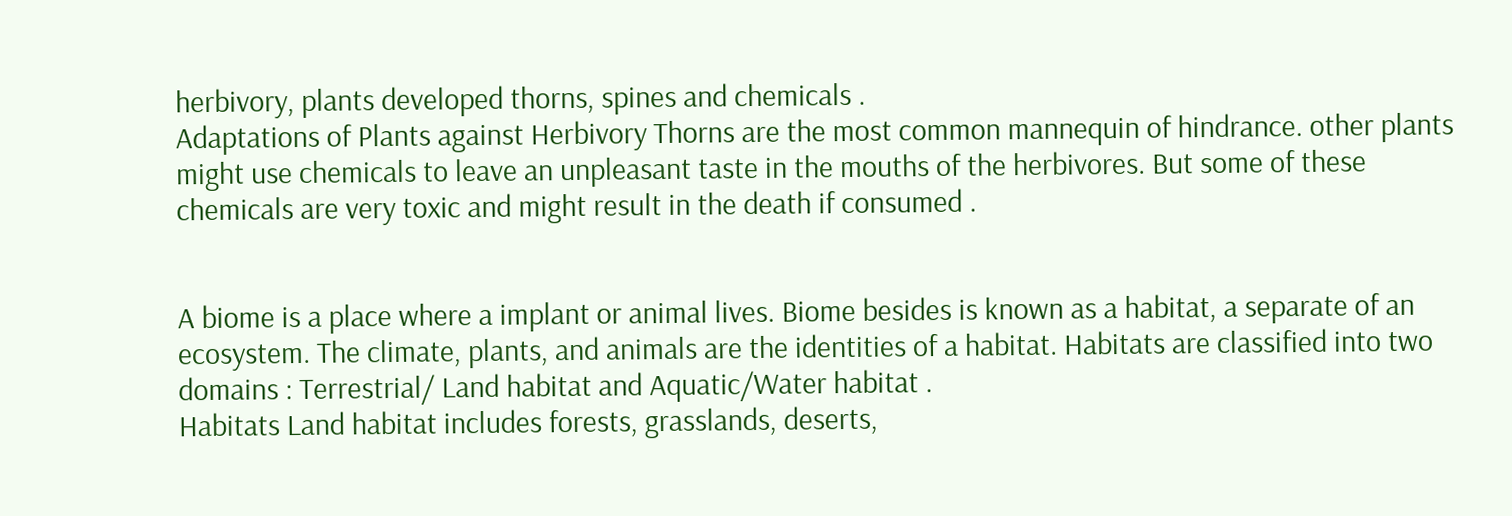herbivory, plants developed thorns, spines and chemicals .
Adaptations of Plants against Herbivory Thorns are the most common mannequin of hindrance. other plants might use chemicals to leave an unpleasant taste in the mouths of the herbivores. But some of these chemicals are very toxic and might result in the death if consumed .


A biome is a place where a implant or animal lives. Biome besides is known as a habitat, a separate of an ecosystem. The climate, plants, and animals are the identities of a habitat. Habitats are classified into two domains : Terrestrial/ Land habitat and Aquatic/Water habitat .
Habitats Land habitat includes forests, grasslands, deserts,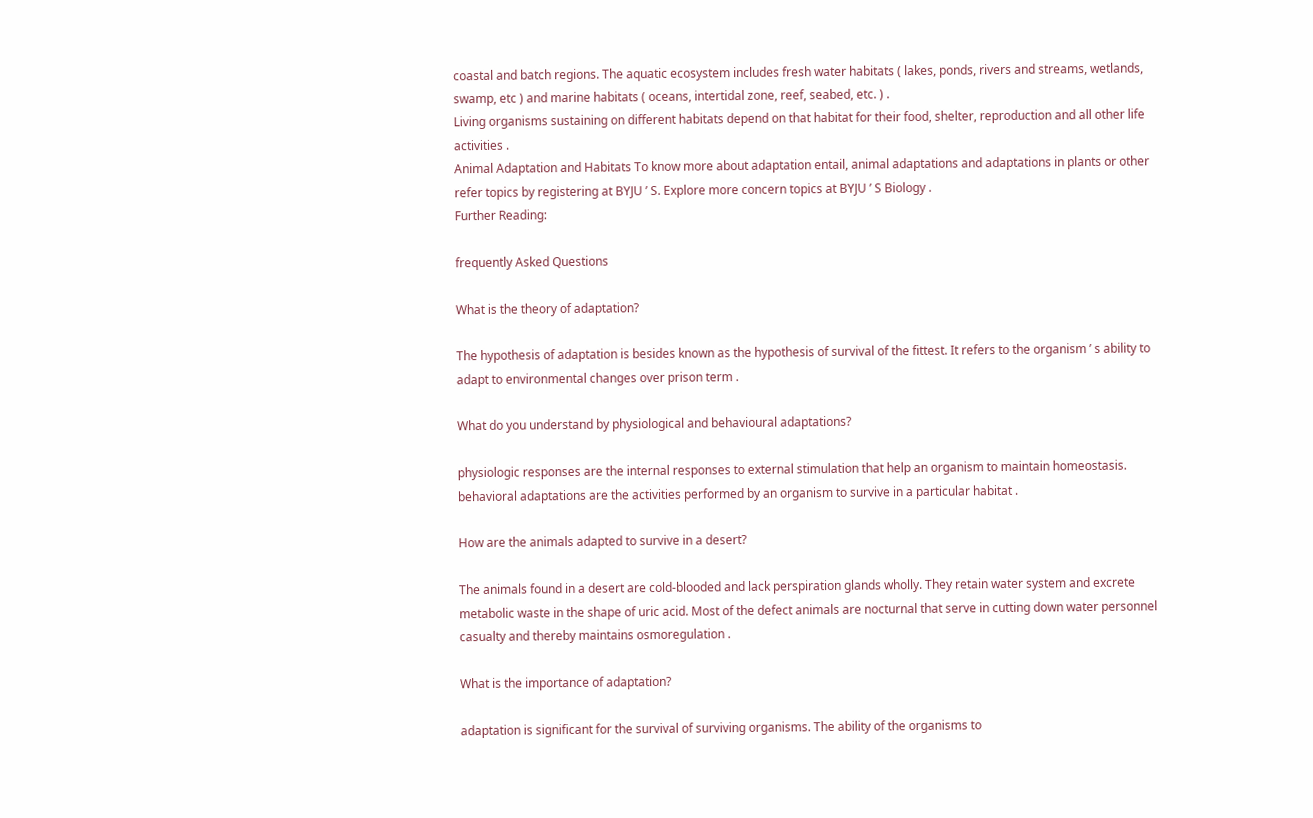coastal and batch regions. The aquatic ecosystem includes fresh water habitats ( lakes, ponds, rivers and streams, wetlands, swamp, etc ) and marine habitats ( oceans, intertidal zone, reef, seabed, etc. ) .
Living organisms sustaining on different habitats depend on that habitat for their food, shelter, reproduction and all other life activities .
Animal Adaptation and Habitats To know more about adaptation entail, animal adaptations and adaptations in plants or other refer topics by registering at BYJU ’ S. Explore more concern topics at BYJU ’ S Biology .
Further Reading:

frequently Asked Questions

What is the theory of adaptation?

The hypothesis of adaptation is besides known as the hypothesis of survival of the fittest. It refers to the organism ’ s ability to adapt to environmental changes over prison term .

What do you understand by physiological and behavioural adaptations?

physiologic responses are the internal responses to external stimulation that help an organism to maintain homeostasis. behavioral adaptations are the activities performed by an organism to survive in a particular habitat .

How are the animals adapted to survive in a desert?

The animals found in a desert are cold-blooded and lack perspiration glands wholly. They retain water system and excrete metabolic waste in the shape of uric acid. Most of the defect animals are nocturnal that serve in cutting down water personnel casualty and thereby maintains osmoregulation .

What is the importance of adaptation?

adaptation is significant for the survival of surviving organisms. The ability of the organisms to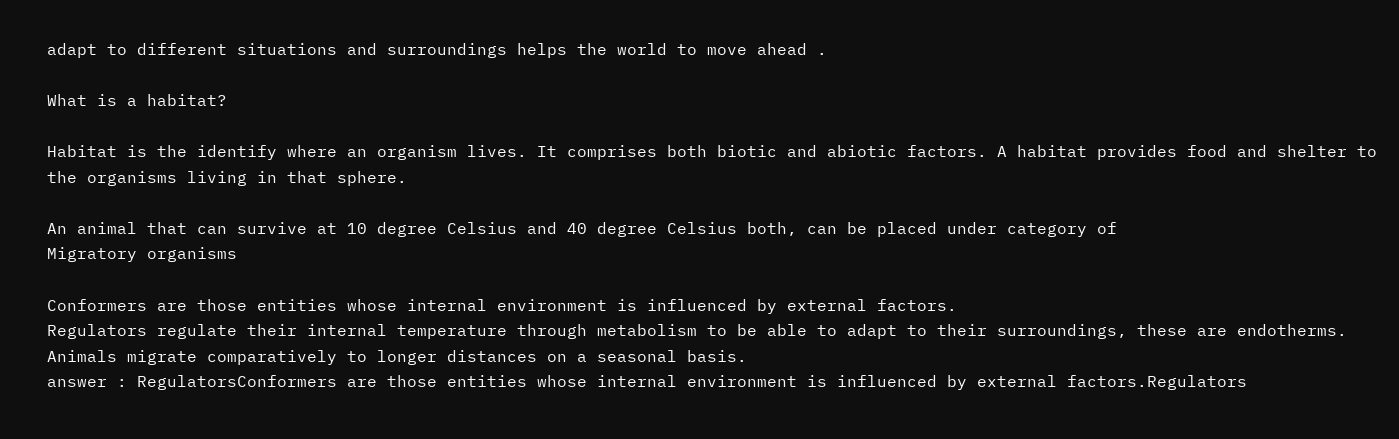adapt to different situations and surroundings helps the world to move ahead .

What is a habitat?

Habitat is the identify where an organism lives. It comprises both biotic and abiotic factors. A habitat provides food and shelter to the organisms living in that sphere.

An animal that can survive at 10 degree Celsius and 40 degree Celsius both, can be placed under category of
Migratory organisms

Conformers are those entities whose internal environment is influenced by external factors.
Regulators regulate their internal temperature through metabolism to be able to adapt to their surroundings, these are endotherms.
Animals migrate comparatively to longer distances on a seasonal basis.
answer : RegulatorsConformers are those entities whose internal environment is influenced by external factors.Regulators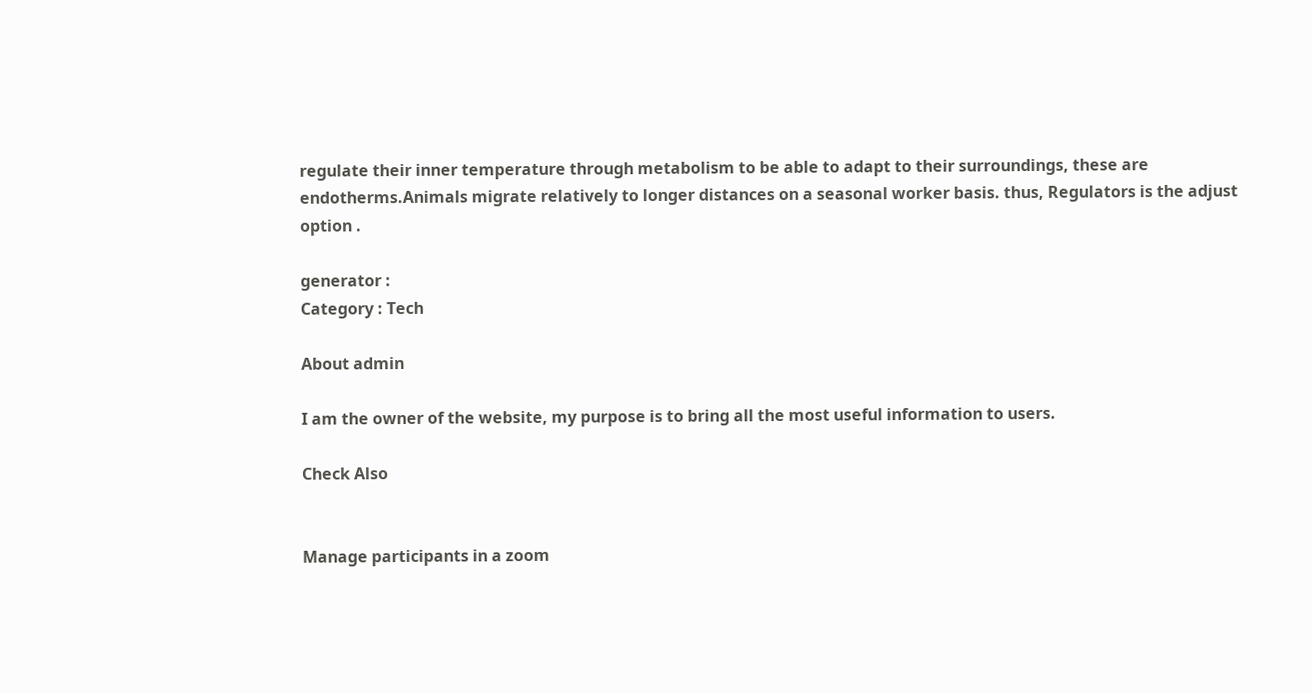regulate their inner temperature through metabolism to be able to adapt to their surroundings, these are endotherms.Animals migrate relatively to longer distances on a seasonal worker basis. thus, Regulators is the adjust option .

generator :
Category : Tech

About admin

I am the owner of the website, my purpose is to bring all the most useful information to users.

Check Also


Manage participants in a zoom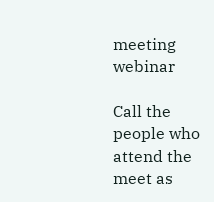meeting webinar

Call the people who attend the meet as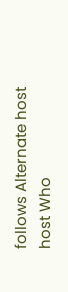follows Alternate host host Who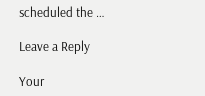scheduled the …

Leave a Reply

Your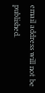email address will not be published.